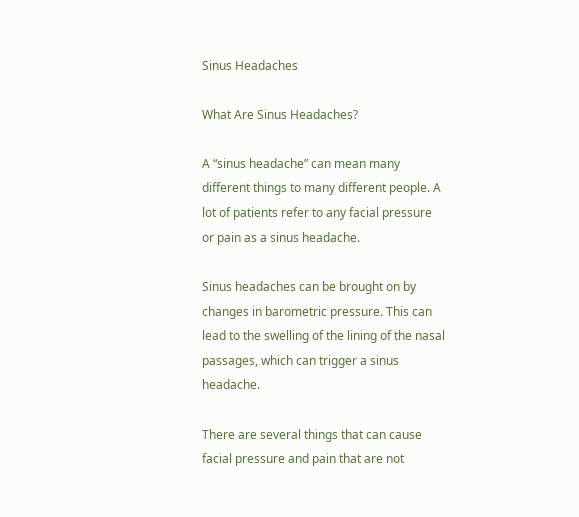Sinus Headaches

What Are Sinus Headaches?

A “sinus headache” can mean many different things to many different people. A lot of patients refer to any facial pressure or pain as a sinus headache.

Sinus headaches can be brought on by changes in barometric pressure. This can lead to the swelling of the lining of the nasal passages, which can trigger a sinus headache.

There are several things that can cause facial pressure and pain that are not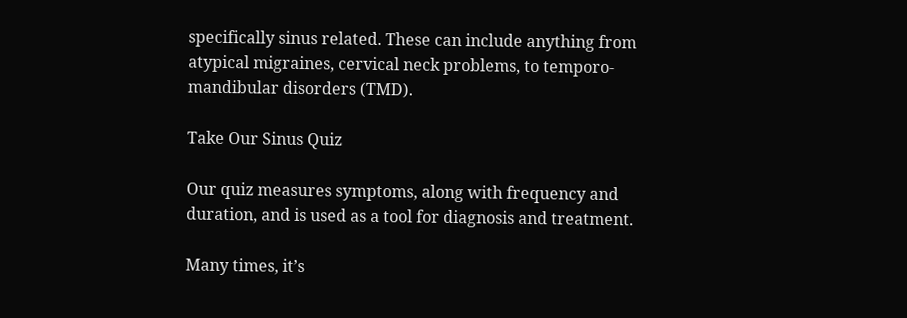specifically sinus related. These can include anything from atypical migraines, cervical neck problems, to temporo-mandibular disorders (TMD).

Take Our Sinus Quiz

Our quiz measures symptoms, along with frequency and duration, and is used as a tool for diagnosis and treatment.

Many times, it’s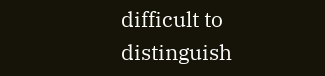difficult to distinguish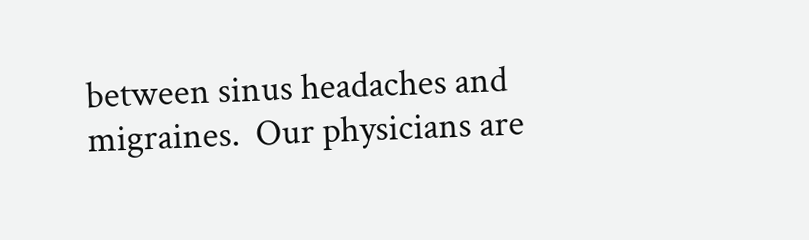between sinus headaches and migraines.  Our physicians are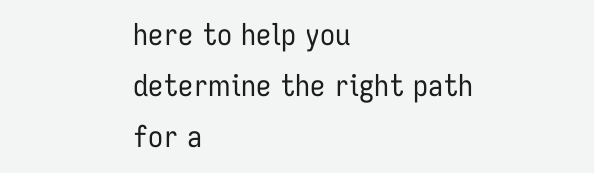here to help you determine the right path for a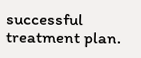successful treatment plan.